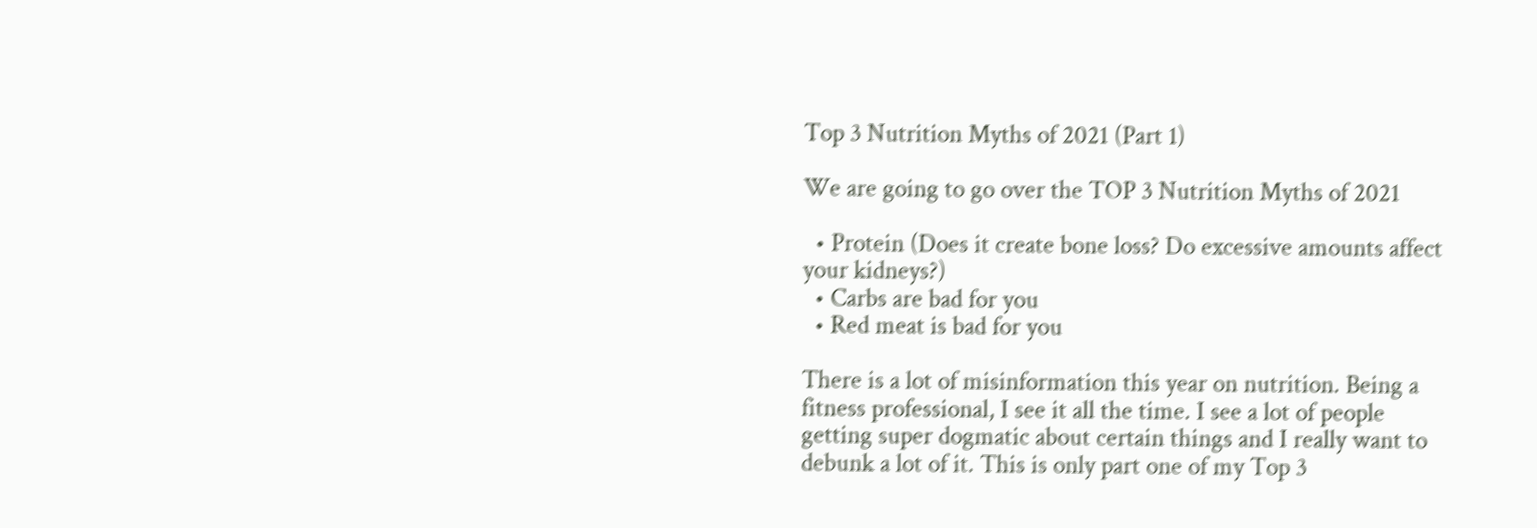Top 3 Nutrition Myths of 2021 (Part 1)

We are going to go over the TOP 3 Nutrition Myths of 2021

  • Protein (Does it create bone loss? Do excessive amounts affect your kidneys?)
  • Carbs are bad for you
  • Red meat is bad for you

There is a lot of misinformation this year on nutrition. Being a fitness professional, I see it all the time. I see a lot of people getting super dogmatic about certain things and I really want to debunk a lot of it. This is only part one of my Top 3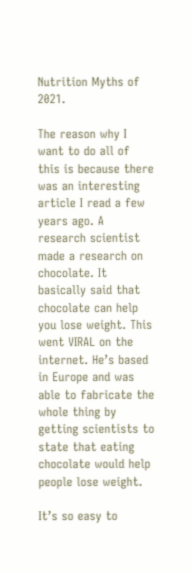Nutrition Myths of 2021.

The reason why I want to do all of this is because there was an interesting article I read a few years ago. A research scientist made a research on chocolate. It basically said that chocolate can help you lose weight. This went VIRAL on the internet. He’s based in Europe and was able to fabricate the whole thing by getting scientists to state that eating chocolate would help people lose weight.

It’s so easy to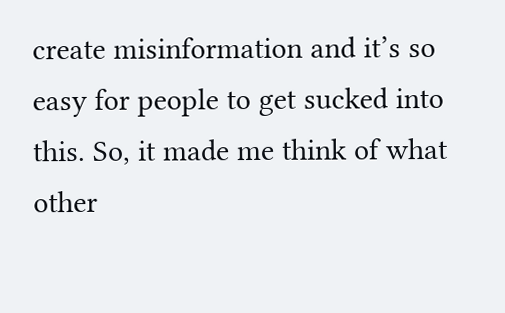create misinformation and it’s so easy for people to get sucked into this. So, it made me think of what other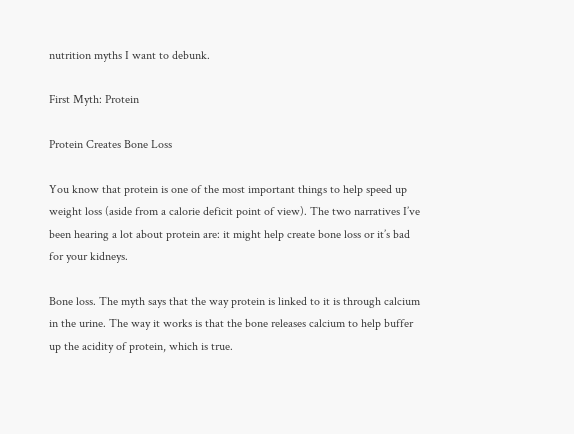nutrition myths I want to debunk.

First Myth: Protein

Protein Creates Bone Loss

You know that protein is one of the most important things to help speed up weight loss (aside from a calorie deficit point of view). The two narratives I’ve been hearing a lot about protein are: it might help create bone loss or it’s bad for your kidneys.

Bone loss. The myth says that the way protein is linked to it is through calcium in the urine. The way it works is that the bone releases calcium to help buffer up the acidity of protein, which is true.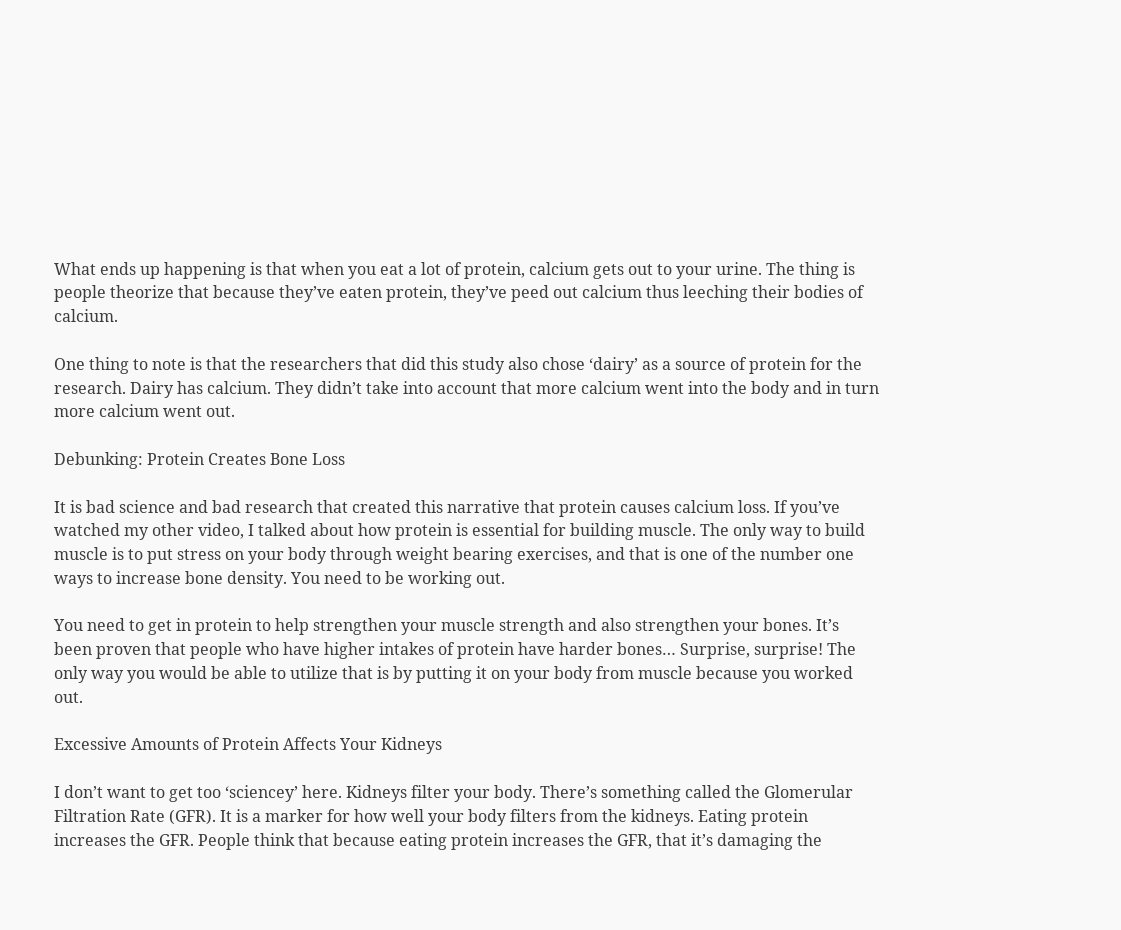What ends up happening is that when you eat a lot of protein, calcium gets out to your urine. The thing is people theorize that because they’ve eaten protein, they’ve peed out calcium thus leeching their bodies of calcium.

One thing to note is that the researchers that did this study also chose ‘dairy’ as a source of protein for the research. Dairy has calcium. They didn’t take into account that more calcium went into the body and in turn more calcium went out.

Debunking: Protein Creates Bone Loss

It is bad science and bad research that created this narrative that protein causes calcium loss. If you’ve watched my other video, I talked about how protein is essential for building muscle. The only way to build muscle is to put stress on your body through weight bearing exercises, and that is one of the number one ways to increase bone density. You need to be working out.

You need to get in protein to help strengthen your muscle strength and also strengthen your bones. It’s been proven that people who have higher intakes of protein have harder bones… Surprise, surprise! The only way you would be able to utilize that is by putting it on your body from muscle because you worked out.

Excessive Amounts of Protein Affects Your Kidneys

I don’t want to get too ‘sciencey’ here. Kidneys filter your body. There’s something called the Glomerular Filtration Rate (GFR). It is a marker for how well your body filters from the kidneys. Eating protein increases the GFR. People think that because eating protein increases the GFR, that it’s damaging the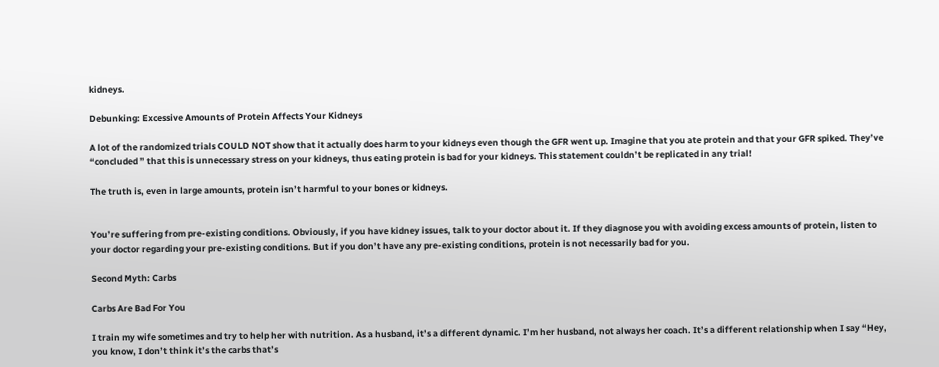kidneys.

Debunking: Excessive Amounts of Protein Affects Your Kidneys

A lot of the randomized trials COULD NOT show that it actually does harm to your kidneys even though the GFR went up. Imagine that you ate protein and that your GFR spiked. They’ve “concluded ” that this is unnecessary stress on your kidneys, thus eating protein is bad for your kidneys. This statement couldn’t be replicated in any trial!

The truth is, even in large amounts, protein isn’t harmful to your bones or kidneys.


You’re suffering from pre-existing conditions. Obviously, if you have kidney issues, talk to your doctor about it. If they diagnose you with avoiding excess amounts of protein, listen to your doctor regarding your pre-existing conditions. But if you don’t have any pre-existing conditions, protein is not necessarily bad for you.

Second Myth: Carbs

Carbs Are Bad For You

I train my wife sometimes and try to help her with nutrition. As a husband, it’s a different dynamic. I’m her husband, not always her coach. It’s a different relationship when I say “Hey, you know, I don’t think it’s the carbs that’s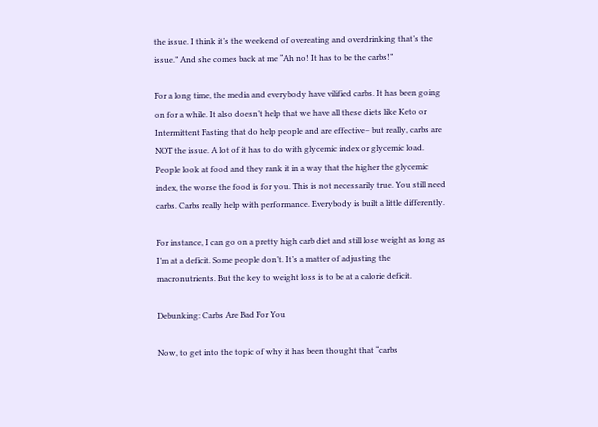the issue. I think it’s the weekend of overeating and overdrinking that’s the issue.” And she comes back at me “Ah no! It has to be the carbs!”

For a long time, the media and everybody have vilified carbs. It has been going on for a while. It also doesn’t help that we have all these diets like Keto or Intermittent Fasting that do help people and are effective– but really, carbs are NOT the issue. A lot of it has to do with glycemic index or glycemic load.
People look at food and they rank it in a way that the higher the glycemic index, the worse the food is for you. This is not necessarily true. You still need carbs. Carbs really help with performance. Everybody is built a little differently.

For instance, I can go on a pretty high carb diet and still lose weight as long as I’m at a deficit. Some people don’t. It’s a matter of adjusting the macronutrients. But the key to weight loss is to be at a calorie deficit.

Debunking: Carbs Are Bad For You

Now, to get into the topic of why it has been thought that “carbs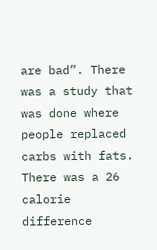are bad”. There was a study that was done where people replaced carbs with fats. There was a 26 calorie difference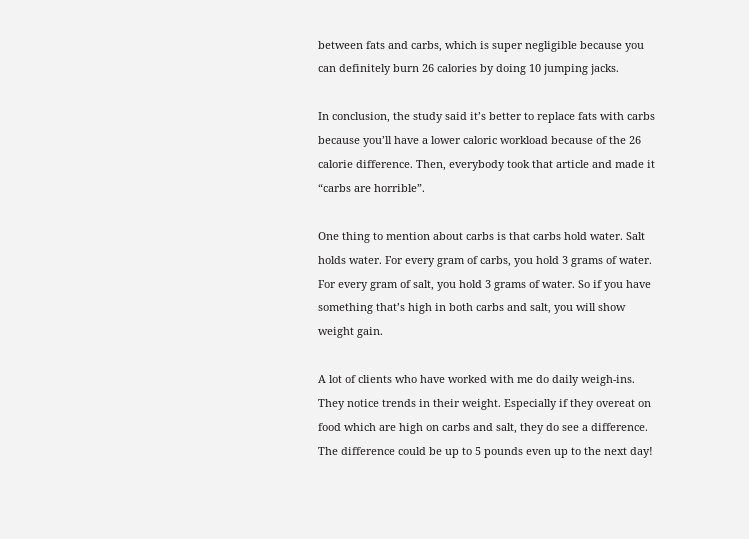between fats and carbs, which is super negligible because you can definitely burn 26 calories by doing 10 jumping jacks.

In conclusion, the study said it’s better to replace fats with carbs because you’ll have a lower caloric workload because of the 26 calorie difference. Then, everybody took that article and made it “carbs are horrible”.

One thing to mention about carbs is that carbs hold water. Salt holds water. For every gram of carbs, you hold 3 grams of water. For every gram of salt, you hold 3 grams of water. So if you have something that’s high in both carbs and salt, you will show weight gain.

A lot of clients who have worked with me do daily weigh-ins. They notice trends in their weight. Especially if they overeat on food which are high on carbs and salt, they do see a difference. The difference could be up to 5 pounds even up to the next day!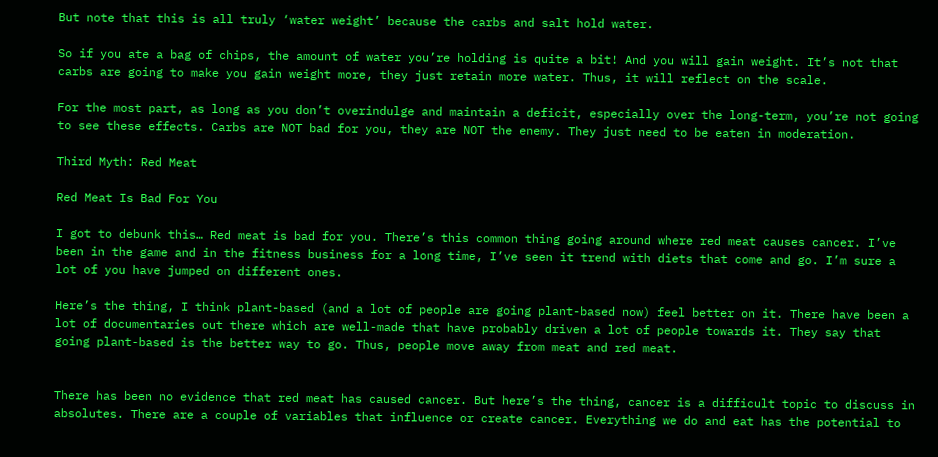But note that this is all truly ‘water weight’ because the carbs and salt hold water.

So if you ate a bag of chips, the amount of water you’re holding is quite a bit! And you will gain weight. It’s not that carbs are going to make you gain weight more, they just retain more water. Thus, it will reflect on the scale.

For the most part, as long as you don’t overindulge and maintain a deficit, especially over the long-term, you’re not going to see these effects. Carbs are NOT bad for you, they are NOT the enemy. They just need to be eaten in moderation.

Third Myth: Red Meat

Red Meat Is Bad For You

I got to debunk this… Red meat is bad for you. There’s this common thing going around where red meat causes cancer. I’ve been in the game and in the fitness business for a long time, I’ve seen it trend with diets that come and go. I’m sure a lot of you have jumped on different ones.

Here’s the thing, I think plant-based (and a lot of people are going plant-based now) feel better on it. There have been a lot of documentaries out there which are well-made that have probably driven a lot of people towards it. They say that going plant-based is the better way to go. Thus, people move away from meat and red meat.


There has been no evidence that red meat has caused cancer. But here’s the thing, cancer is a difficult topic to discuss in absolutes. There are a couple of variables that influence or create cancer. Everything we do and eat has the potential to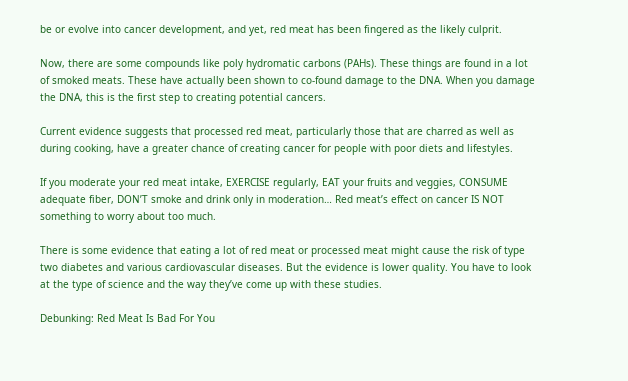be or evolve into cancer development, and yet, red meat has been fingered as the likely culprit.

Now, there are some compounds like poly hydromatic carbons (PAHs). These things are found in a lot of smoked meats. These have actually been shown to co-found damage to the DNA. When you damage the DNA, this is the first step to creating potential cancers.

Current evidence suggests that processed red meat, particularly those that are charred as well as during cooking, have a greater chance of creating cancer for people with poor diets and lifestyles.

If you moderate your red meat intake, EXERCISE regularly, EAT your fruits and veggies, CONSUME adequate fiber, DON’T smoke and drink only in moderation… Red meat’s effect on cancer IS NOT something to worry about too much.

There is some evidence that eating a lot of red meat or processed meat might cause the risk of type two diabetes and various cardiovascular diseases. But the evidence is lower quality. You have to look at the type of science and the way they’ve come up with these studies.

Debunking: Red Meat Is Bad For You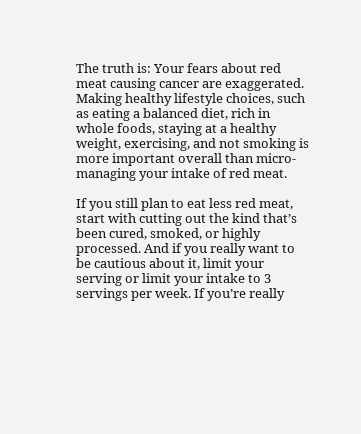The truth is: Your fears about red meat causing cancer are exaggerated. Making healthy lifestyle choices, such as eating a balanced diet, rich in whole foods, staying at a healthy weight, exercising, and not smoking is more important overall than micro-managing your intake of red meat.

If you still plan to eat less red meat, start with cutting out the kind that’s been cured, smoked, or highly processed. And if you really want to be cautious about it, limit your serving or limit your intake to 3 servings per week. If you’re really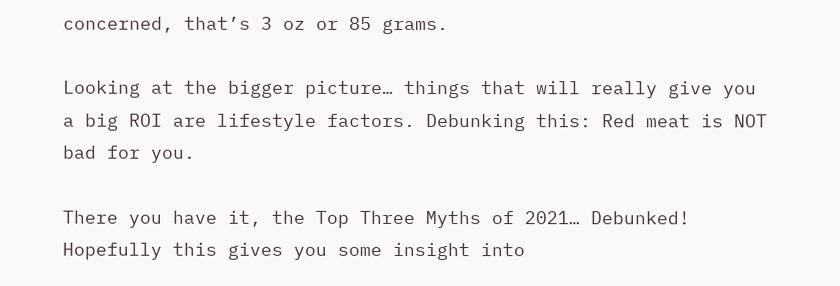concerned, that’s 3 oz or 85 grams.

Looking at the bigger picture… things that will really give you a big ROI are lifestyle factors. Debunking this: Red meat is NOT bad for you.

There you have it, the Top Three Myths of 2021… Debunked! Hopefully this gives you some insight into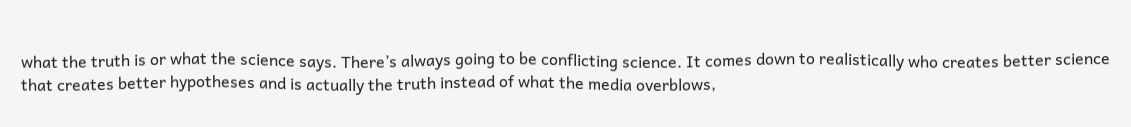what the truth is or what the science says. There’s always going to be conflicting science. It comes down to realistically who creates better science that creates better hypotheses and is actually the truth instead of what the media overblows,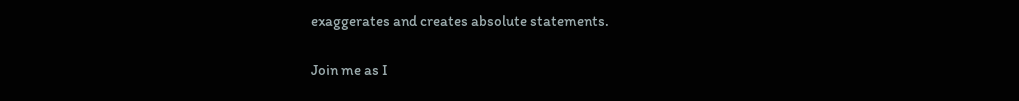exaggerates and creates absolute statements.

Join me as I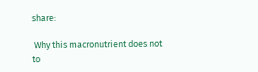share:

 Why this macronutrient does not to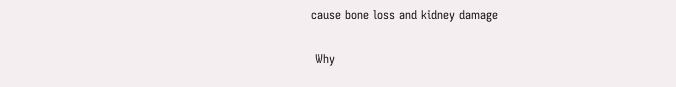cause bone loss and kidney damage

 Why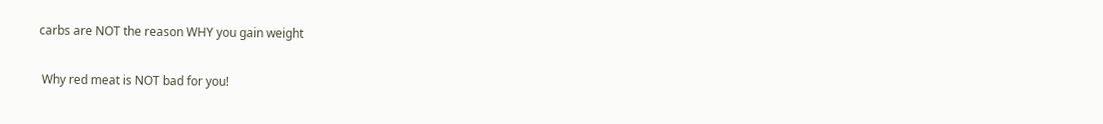carbs are NOT the reason WHY you gain weight

 Why red meat is NOT bad for you!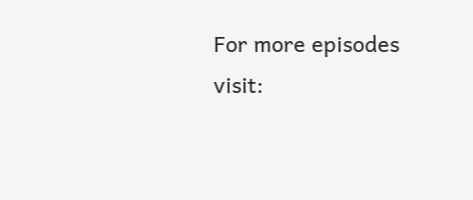For more episodes visit: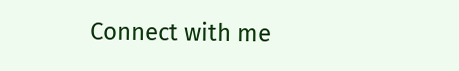Connect with me